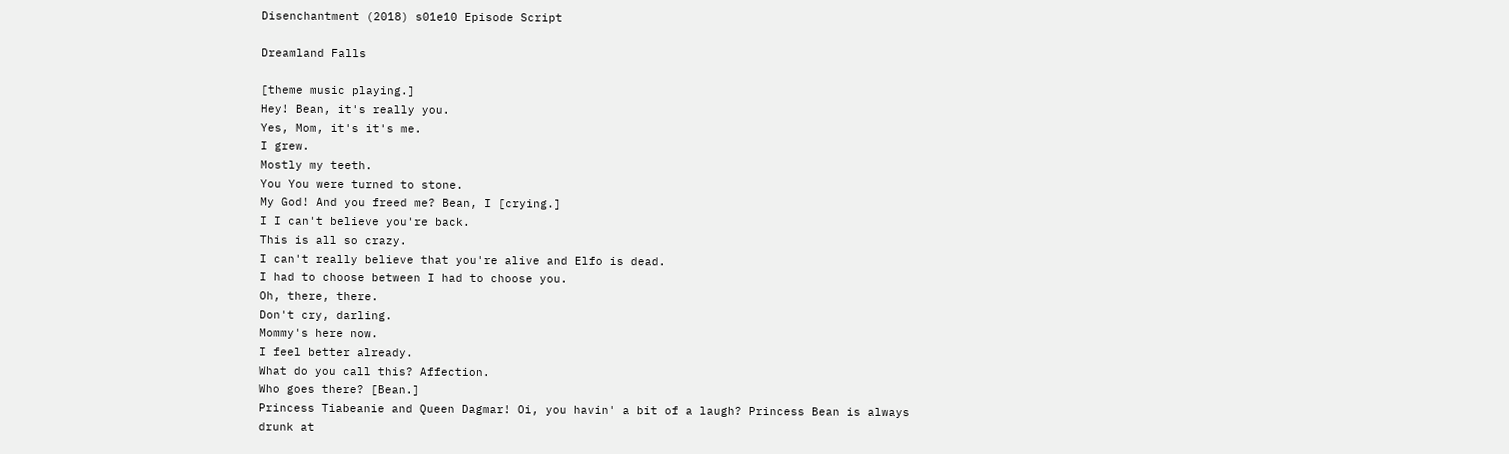Disenchantment (2018) s01e10 Episode Script

Dreamland Falls

[theme music playing.]
Hey! Bean, it's really you.
Yes, Mom, it's it's me.
I grew.
Mostly my teeth.
You You were turned to stone.
My God! And you freed me? Bean, I [crying.]
I I can't believe you're back.
This is all so crazy.
I can't really believe that you're alive and Elfo is dead.
I had to choose between I had to choose you.
Oh, there, there.
Don't cry, darling.
Mommy's here now.
I feel better already.
What do you call this? Affection.
Who goes there? [Bean.]
Princess Tiabeanie and Queen Dagmar! Oi, you havin' a bit of a laugh? Princess Bean is always drunk at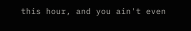this hour, and you ain't even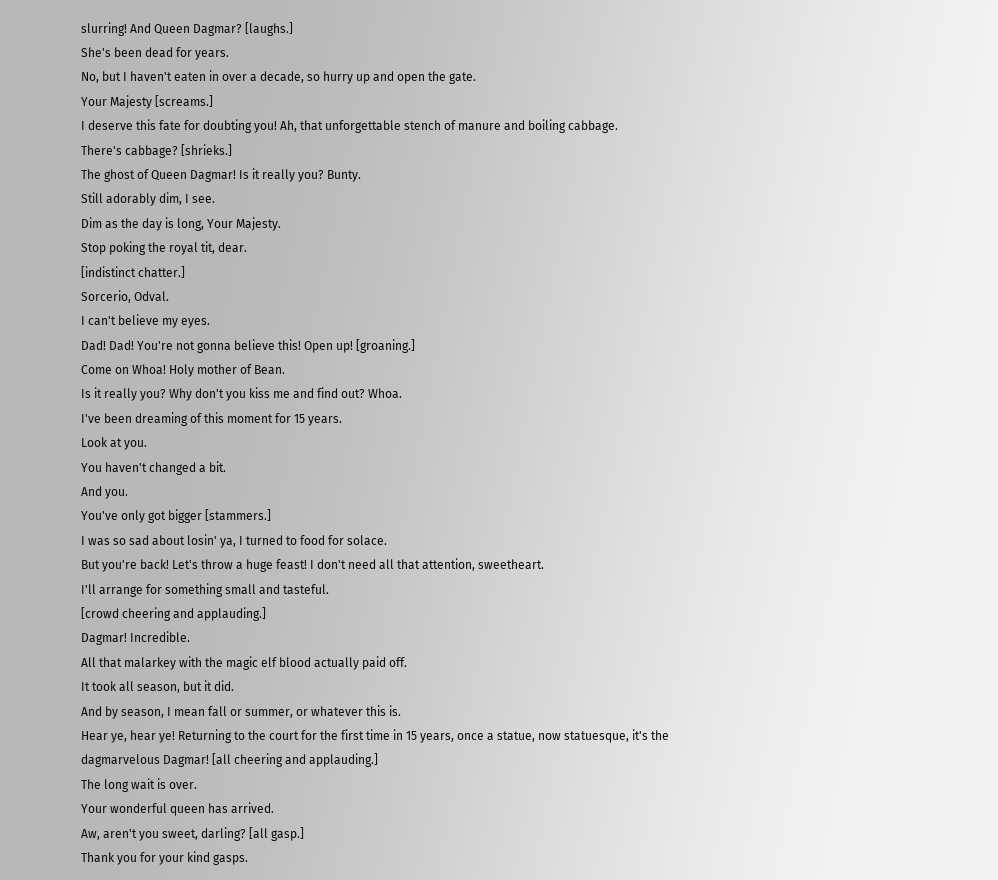slurring! And Queen Dagmar? [laughs.]
She's been dead for years.
No, but I haven't eaten in over a decade, so hurry up and open the gate.
Your Majesty [screams.]
I deserve this fate for doubting you! Ah, that unforgettable stench of manure and boiling cabbage.
There's cabbage? [shrieks.]
The ghost of Queen Dagmar! Is it really you? Bunty.
Still adorably dim, I see.
Dim as the day is long, Your Majesty.
Stop poking the royal tit, dear.
[indistinct chatter.]
Sorcerio, Odval.
I can't believe my eyes.
Dad! Dad! You're not gonna believe this! Open up! [groaning.]
Come on Whoa! Holy mother of Bean.
Is it really you? Why don't you kiss me and find out? Whoa.
I've been dreaming of this moment for 15 years.
Look at you.
You haven't changed a bit.
And you.
You've only got bigger [stammers.]
I was so sad about losin' ya, I turned to food for solace.
But you're back! Let's throw a huge feast! I don't need all that attention, sweetheart.
I'll arrange for something small and tasteful.
[crowd cheering and applauding.]
Dagmar! Incredible.
All that malarkey with the magic elf blood actually paid off.
It took all season, but it did.
And by season, I mean fall or summer, or whatever this is.
Hear ye, hear ye! Returning to the court for the first time in 15 years, once a statue, now statuesque, it's the dagmarvelous Dagmar! [all cheering and applauding.]
The long wait is over.
Your wonderful queen has arrived.
Aw, aren't you sweet, darling? [all gasp.]
Thank you for your kind gasps.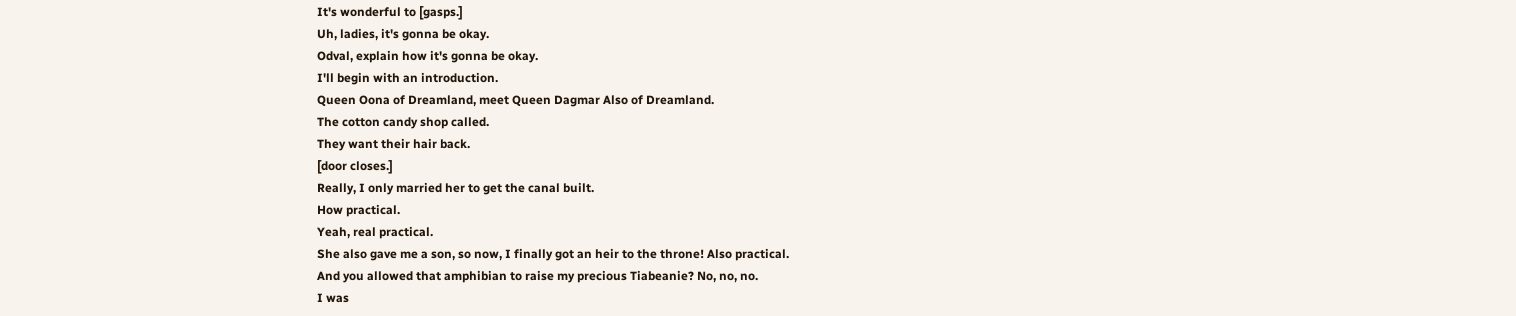It's wonderful to [gasps.]
Uh, ladies, it's gonna be okay.
Odval, explain how it's gonna be okay.
I'll begin with an introduction.
Queen Oona of Dreamland, meet Queen Dagmar Also of Dreamland.
The cotton candy shop called.
They want their hair back.
[door closes.]
Really, I only married her to get the canal built.
How practical.
Yeah, real practical.
She also gave me a son, so now, I finally got an heir to the throne! Also practical.
And you allowed that amphibian to raise my precious Tiabeanie? No, no, no.
I was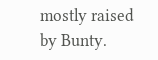mostly raised by Bunty.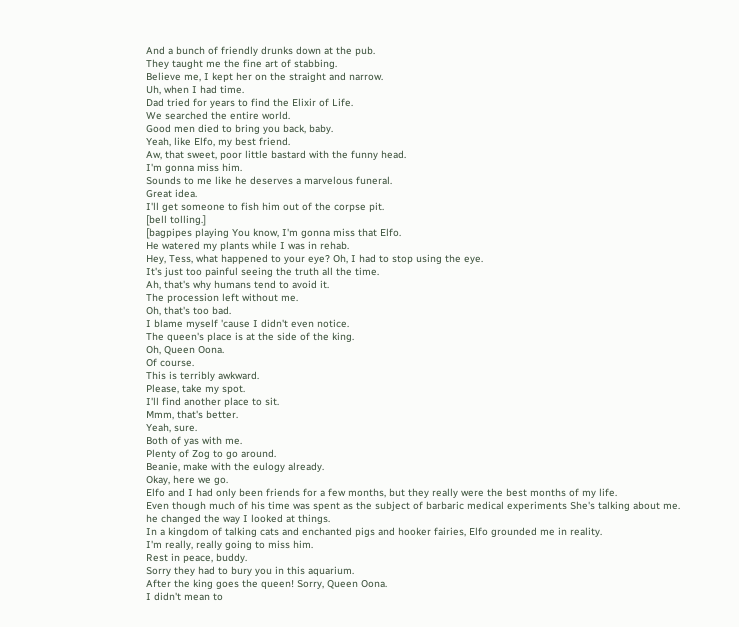And a bunch of friendly drunks down at the pub.
They taught me the fine art of stabbing.
Believe me, I kept her on the straight and narrow.
Uh, when I had time.
Dad tried for years to find the Elixir of Life.
We searched the entire world.
Good men died to bring you back, baby.
Yeah, like Elfo, my best friend.
Aw, that sweet, poor little bastard with the funny head.
I'm gonna miss him.
Sounds to me like he deserves a marvelous funeral.
Great idea.
I'll get someone to fish him out of the corpse pit.
[bell tolling.]
[bagpipes playing You know, I'm gonna miss that Elfo.
He watered my plants while I was in rehab.
Hey, Tess, what happened to your eye? Oh, I had to stop using the eye.
It's just too painful seeing the truth all the time.
Ah, that's why humans tend to avoid it.
The procession left without me.
Oh, that's too bad.
I blame myself 'cause I didn't even notice.
The queen's place is at the side of the king.
Oh, Queen Oona.
Of course.
This is terribly awkward.
Please, take my spot.
I'll find another place to sit.
Mmm, that's better.
Yeah, sure.
Both of yas with me.
Plenty of Zog to go around.
Beanie, make with the eulogy already.
Okay, here we go.
Elfo and I had only been friends for a few months, but they really were the best months of my life.
Even though much of his time was spent as the subject of barbaric medical experiments She's talking about me.
he changed the way I looked at things.
In a kingdom of talking cats and enchanted pigs and hooker fairies, Elfo grounded me in reality.
I'm really, really going to miss him.
Rest in peace, buddy.
Sorry they had to bury you in this aquarium.
After the king goes the queen! Sorry, Queen Oona.
I didn't mean to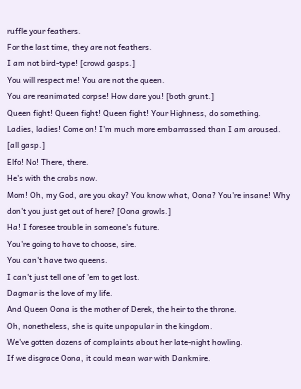ruffle your feathers.
For the last time, they are not feathers.
I am not bird-type! [crowd gasps.]
You will respect me! You are not the queen.
You are reanimated corpse! How dare you! [both grunt.]
Queen fight! Queen fight! Queen fight! Your Highness, do something.
Ladies, ladies! Come on! I'm much more embarrassed than I am aroused.
[all gasp.]
Elfo! No! There, there.
He's with the crabs now.
Mom! Oh, my God, are you okay? You know what, Oona? You're insane! Why don't you just get out of here? [Oona growls.]
Ha! I foresee trouble in someone's future.
You're going to have to choose, sire.
You can't have two queens.
I can't just tell one of 'em to get lost.
Dagmar is the love of my life.
And Queen Oona is the mother of Derek, the heir to the throne.
Oh, nonetheless, she is quite unpopular in the kingdom.
We've gotten dozens of complaints about her late-night howling.
If we disgrace Oona, it could mean war with Dankmire.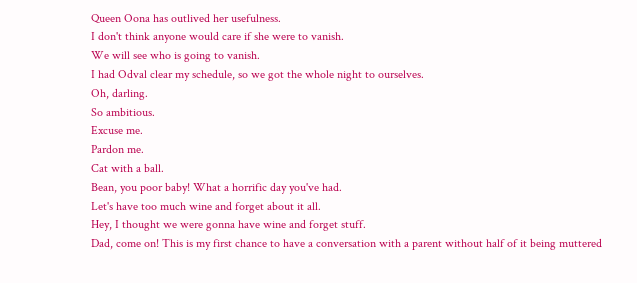Queen Oona has outlived her usefulness.
I don't think anyone would care if she were to vanish.
We will see who is going to vanish.
I had Odval clear my schedule, so we got the whole night to ourselves.
Oh, darling.
So ambitious.
Excuse me.
Pardon me.
Cat with a ball.
Bean, you poor baby! What a horrific day you've had.
Let's have too much wine and forget about it all.
Hey, I thought we were gonna have wine and forget stuff.
Dad, come on! This is my first chance to have a conversation with a parent without half of it being muttered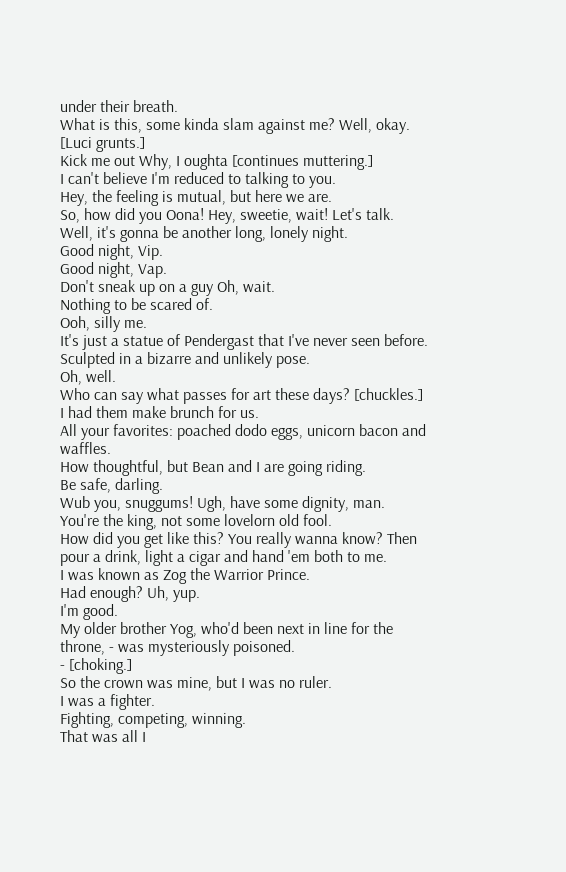under their breath.
What is this, some kinda slam against me? Well, okay.
[Luci grunts.]
Kick me out Why, I oughta [continues muttering.]
I can't believe I'm reduced to talking to you.
Hey, the feeling is mutual, but here we are.
So, how did you Oona! Hey, sweetie, wait! Let's talk.
Well, it's gonna be another long, lonely night.
Good night, Vip.
Good night, Vap.
Don't sneak up on a guy Oh, wait.
Nothing to be scared of.
Ooh, silly me.
It's just a statue of Pendergast that I've never seen before.
Sculpted in a bizarre and unlikely pose.
Oh, well.
Who can say what passes for art these days? [chuckles.]
I had them make brunch for us.
All your favorites: poached dodo eggs, unicorn bacon and waffles.
How thoughtful, but Bean and I are going riding.
Be safe, darling.
Wub you, snuggums! Ugh, have some dignity, man.
You're the king, not some lovelorn old fool.
How did you get like this? You really wanna know? Then pour a drink, light a cigar and hand 'em both to me.
I was known as Zog the Warrior Prince.
Had enough? Uh, yup.
I'm good.
My older brother Yog, who'd been next in line for the throne, - was mysteriously poisoned.
- [choking.]
So the crown was mine, but I was no ruler.
I was a fighter.
Fighting, competing, winning.
That was all I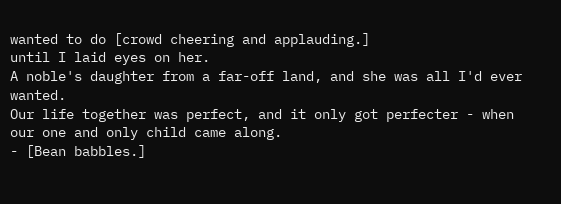wanted to do [crowd cheering and applauding.]
until I laid eyes on her.
A noble's daughter from a far-off land, and she was all I'd ever wanted.
Our life together was perfect, and it only got perfecter - when our one and only child came along.
- [Bean babbles.]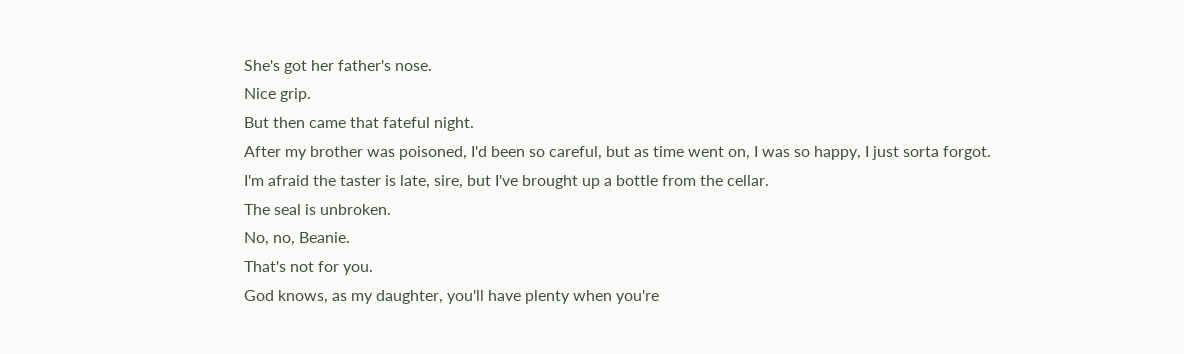She's got her father's nose.
Nice grip.
But then came that fateful night.
After my brother was poisoned, I'd been so careful, but as time went on, I was so happy, I just sorta forgot.
I'm afraid the taster is late, sire, but I've brought up a bottle from the cellar.
The seal is unbroken.
No, no, Beanie.
That's not for you.
God knows, as my daughter, you'll have plenty when you're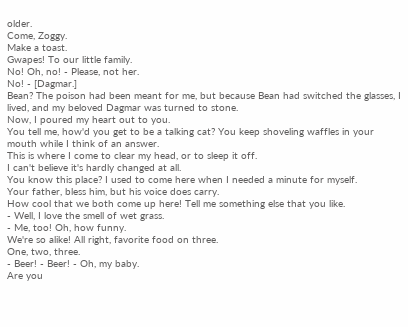older.
Come, Zoggy.
Make a toast.
Gwapes! To our little family.
No! Oh, no! - Please, not her.
No! - [Dagmar.]
Bean? The poison had been meant for me, but because Bean had switched the glasses, I lived, and my beloved Dagmar was turned to stone.
Now, I poured my heart out to you.
You tell me, how'd you get to be a talking cat? You keep shoveling waffles in your mouth while I think of an answer.
This is where I come to clear my head, or to sleep it off.
I can't believe it's hardly changed at all.
You know this place? I used to come here when I needed a minute for myself.
Your father, bless him, but his voice does carry.
How cool that we both come up here! Tell me something else that you like.
- Well, I love the smell of wet grass.
- Me, too! Oh, how funny.
We're so alike! All right, favorite food on three.
One, two, three.
- Beer! - Beer! - Oh, my baby.
Are you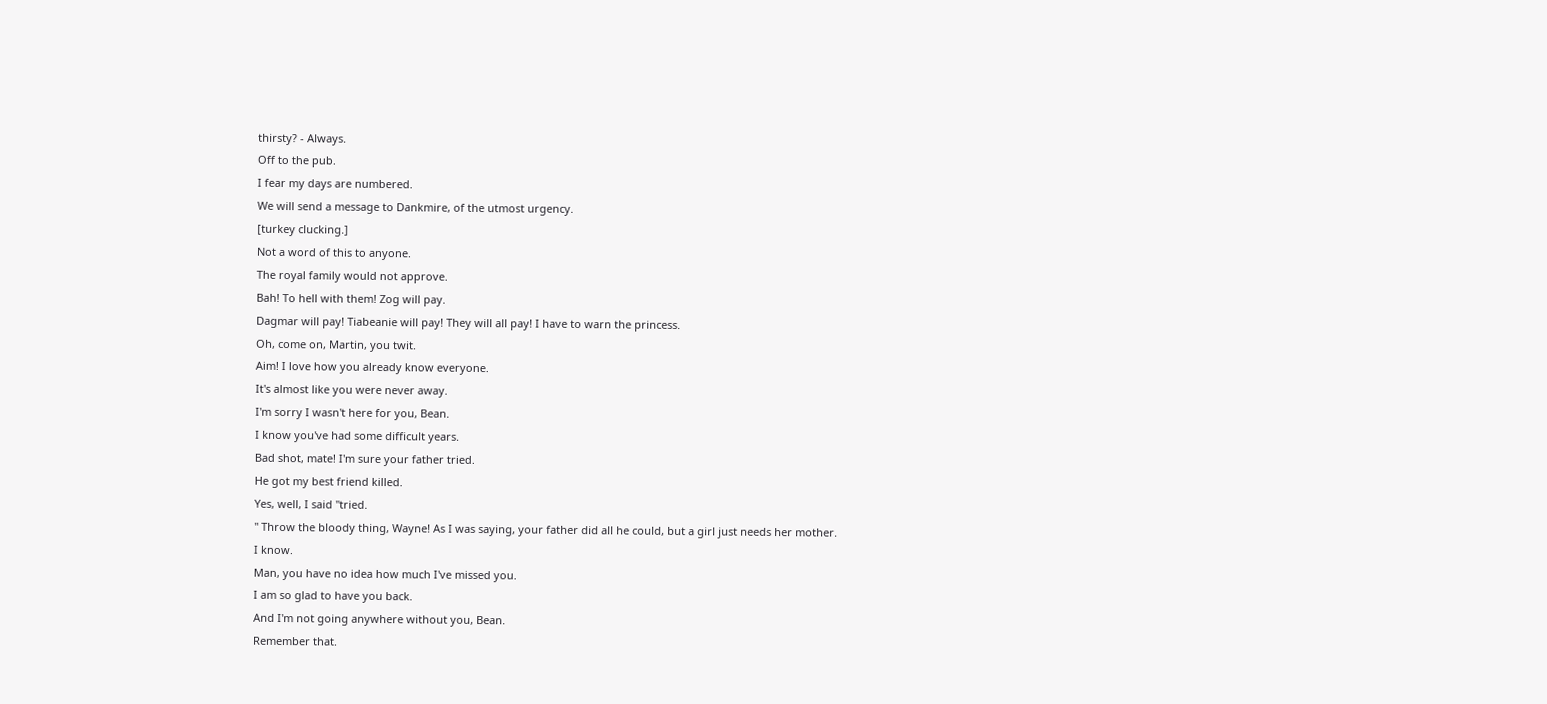thirsty? - Always.
Off to the pub.
I fear my days are numbered.
We will send a message to Dankmire, of the utmost urgency.
[turkey clucking.]
Not a word of this to anyone.
The royal family would not approve.
Bah! To hell with them! Zog will pay.
Dagmar will pay! Tiabeanie will pay! They will all pay! I have to warn the princess.
Oh, come on, Martin, you twit.
Aim! I love how you already know everyone.
It's almost like you were never away.
I'm sorry I wasn't here for you, Bean.
I know you've had some difficult years.
Bad shot, mate! I'm sure your father tried.
He got my best friend killed.
Yes, well, I said "tried.
" Throw the bloody thing, Wayne! As I was saying, your father did all he could, but a girl just needs her mother.
I know.
Man, you have no idea how much I've missed you.
I am so glad to have you back.
And I'm not going anywhere without you, Bean.
Remember that.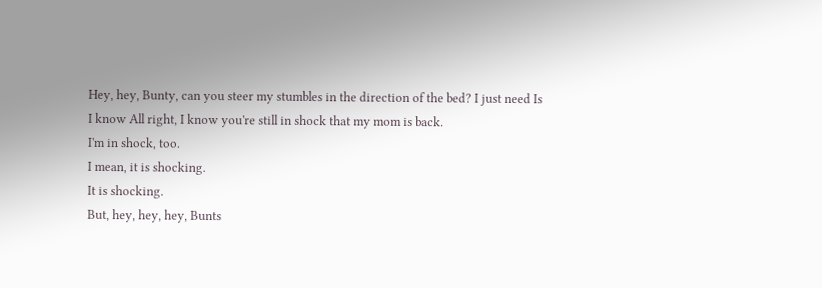Hey, hey, Bunty, can you steer my stumbles in the direction of the bed? I just need Is I know All right, I know you're still in shock that my mom is back.
I'm in shock, too.
I mean, it is shocking.
It is shocking.
But, hey, hey, hey, Bunts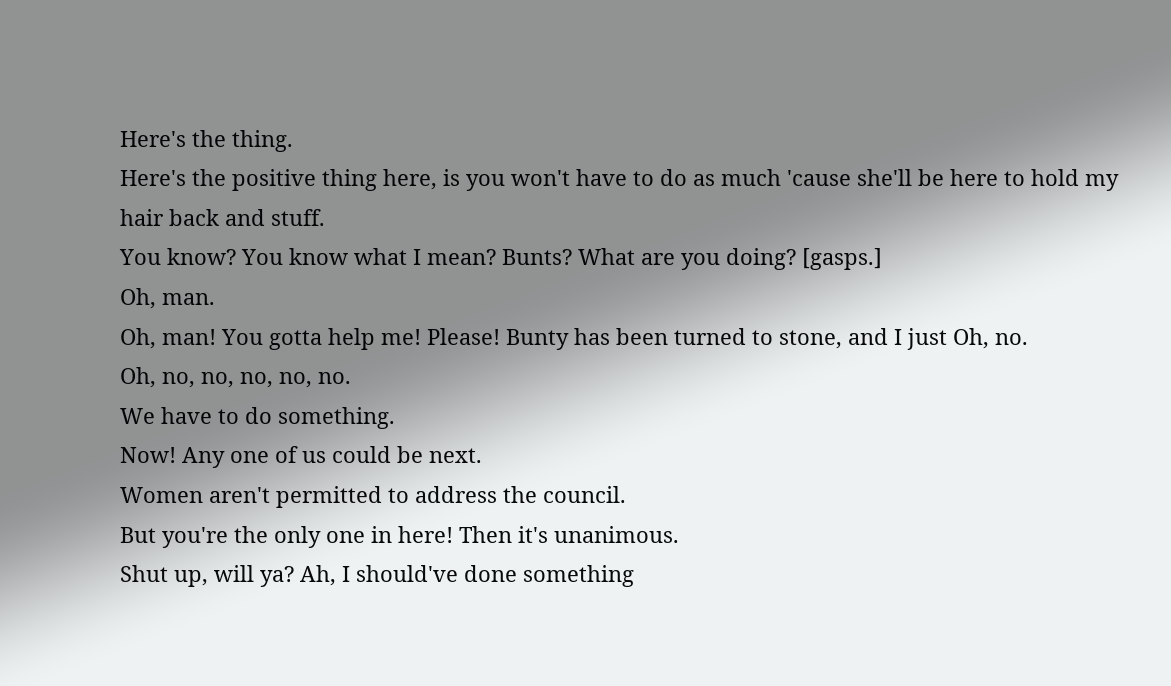Here's the thing.
Here's the positive thing here, is you won't have to do as much 'cause she'll be here to hold my hair back and stuff.
You know? You know what I mean? Bunts? What are you doing? [gasps.]
Oh, man.
Oh, man! You gotta help me! Please! Bunty has been turned to stone, and I just Oh, no.
Oh, no, no, no, no, no.
We have to do something.
Now! Any one of us could be next.
Women aren't permitted to address the council.
But you're the only one in here! Then it's unanimous.
Shut up, will ya? Ah, I should've done something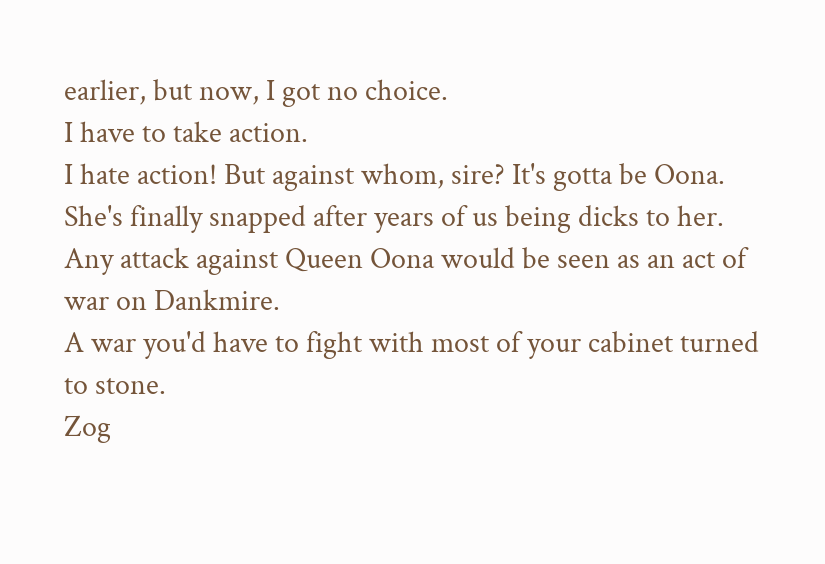earlier, but now, I got no choice.
I have to take action.
I hate action! But against whom, sire? It's gotta be Oona.
She's finally snapped after years of us being dicks to her.
Any attack against Queen Oona would be seen as an act of war on Dankmire.
A war you'd have to fight with most of your cabinet turned to stone.
Zog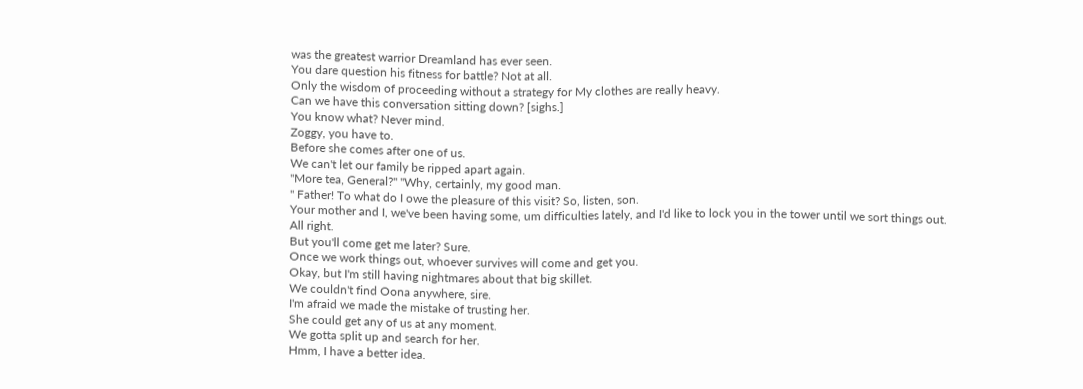was the greatest warrior Dreamland has ever seen.
You dare question his fitness for battle? Not at all.
Only the wisdom of proceeding without a strategy for My clothes are really heavy.
Can we have this conversation sitting down? [sighs.]
You know what? Never mind.
Zoggy, you have to.
Before she comes after one of us.
We can't let our family be ripped apart again.
"More tea, General?" "Why, certainly, my good man.
" Father! To what do I owe the pleasure of this visit? So, listen, son.
Your mother and I, we've been having some, um difficulties lately, and I'd like to lock you in the tower until we sort things out.
All right.
But you'll come get me later? Sure.
Once we work things out, whoever survives will come and get you.
Okay, but I'm still having nightmares about that big skillet.
We couldn't find Oona anywhere, sire.
I'm afraid we made the mistake of trusting her.
She could get any of us at any moment.
We gotta split up and search for her.
Hmm, I have a better idea.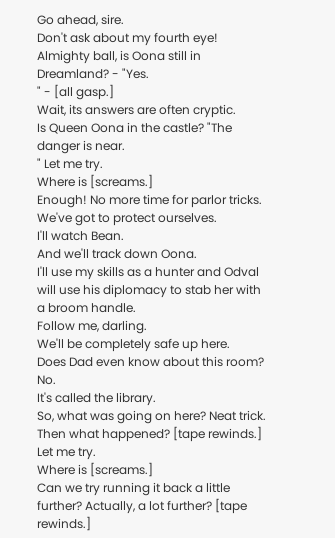Go ahead, sire.
Don't ask about my fourth eye! Almighty ball, is Oona still in Dreamland? - "Yes.
" - [all gasp.]
Wait, its answers are often cryptic.
Is Queen Oona in the castle? "The danger is near.
" Let me try.
Where is [screams.]
Enough! No more time for parlor tricks.
We've got to protect ourselves.
I'll watch Bean.
And we'll track down Oona.
I'll use my skills as a hunter and Odval will use his diplomacy to stab her with a broom handle.
Follow me, darling.
We'll be completely safe up here.
Does Dad even know about this room? No.
It's called the library.
So, what was going on here? Neat trick.
Then what happened? [tape rewinds.]
Let me try.
Where is [screams.]
Can we try running it back a little further? Actually, a lot further? [tape rewinds.]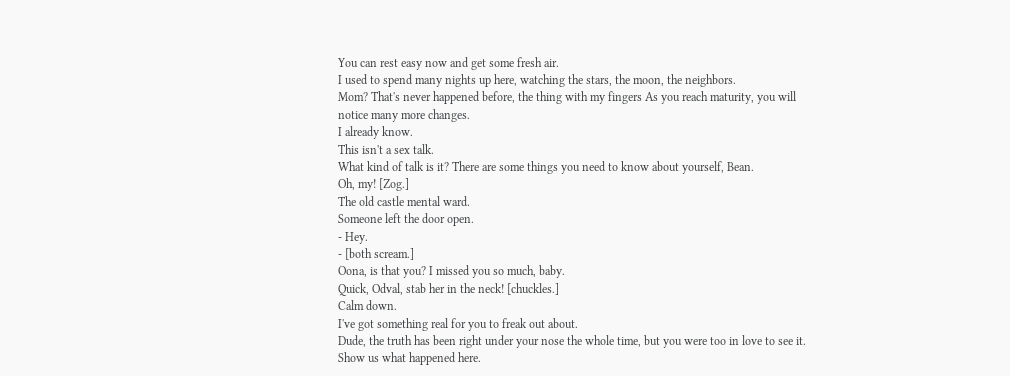You can rest easy now and get some fresh air.
I used to spend many nights up here, watching the stars, the moon, the neighbors.
Mom? That's never happened before, the thing with my fingers As you reach maturity, you will notice many more changes.
I already know.
This isn't a sex talk.
What kind of talk is it? There are some things you need to know about yourself, Bean.
Oh, my! [Zog.]
The old castle mental ward.
Someone left the door open.
- Hey.
- [both scream.]
Oona, is that you? I missed you so much, baby.
Quick, Odval, stab her in the neck! [chuckles.]
Calm down.
I've got something real for you to freak out about.
Dude, the truth has been right under your nose the whole time, but you were too in love to see it.
Show us what happened here.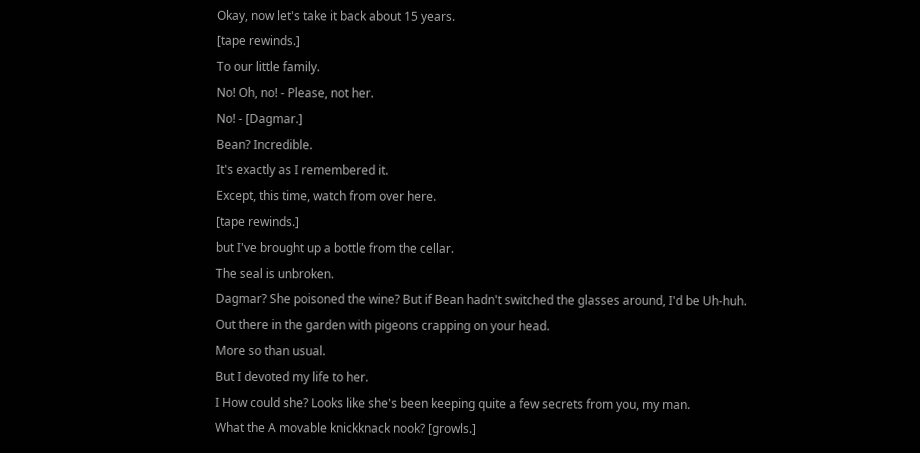Okay, now let's take it back about 15 years.
[tape rewinds.]
To our little family.
No! Oh, no! - Please, not her.
No! - [Dagmar.]
Bean? Incredible.
It's exactly as I remembered it.
Except, this time, watch from over here.
[tape rewinds.]
but I've brought up a bottle from the cellar.
The seal is unbroken.
Dagmar? She poisoned the wine? But if Bean hadn't switched the glasses around, I'd be Uh-huh.
Out there in the garden with pigeons crapping on your head.
More so than usual.
But I devoted my life to her.
I How could she? Looks like she's been keeping quite a few secrets from you, my man.
What the A movable knickknack nook? [growls.]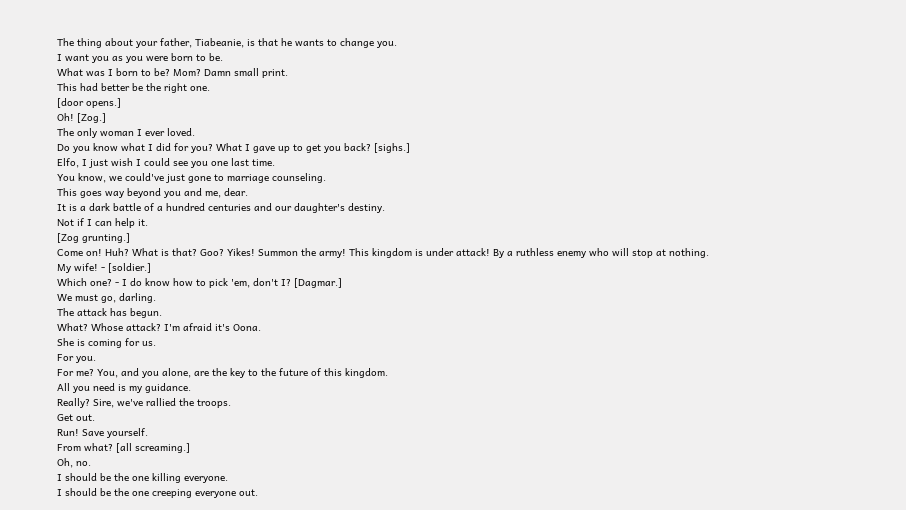The thing about your father, Tiabeanie, is that he wants to change you.
I want you as you were born to be.
What was I born to be? Mom? Damn small print.
This had better be the right one.
[door opens.]
Oh! [Zog.]
The only woman I ever loved.
Do you know what I did for you? What I gave up to get you back? [sighs.]
Elfo, I just wish I could see you one last time.
You know, we could've just gone to marriage counseling.
This goes way beyond you and me, dear.
It is a dark battle of a hundred centuries and our daughter's destiny.
Not if I can help it.
[Zog grunting.]
Come on! Huh? What is that? Goo? Yikes! Summon the army! This kingdom is under attack! By a ruthless enemy who will stop at nothing.
My wife! - [soldier.]
Which one? - I do know how to pick 'em, don't I? [Dagmar.]
We must go, darling.
The attack has begun.
What? Whose attack? I'm afraid it's Oona.
She is coming for us.
For you.
For me? You, and you alone, are the key to the future of this kingdom.
All you need is my guidance.
Really? Sire, we've rallied the troops.
Get out.
Run! Save yourself.
From what? [all screaming.]
Oh, no.
I should be the one killing everyone.
I should be the one creeping everyone out.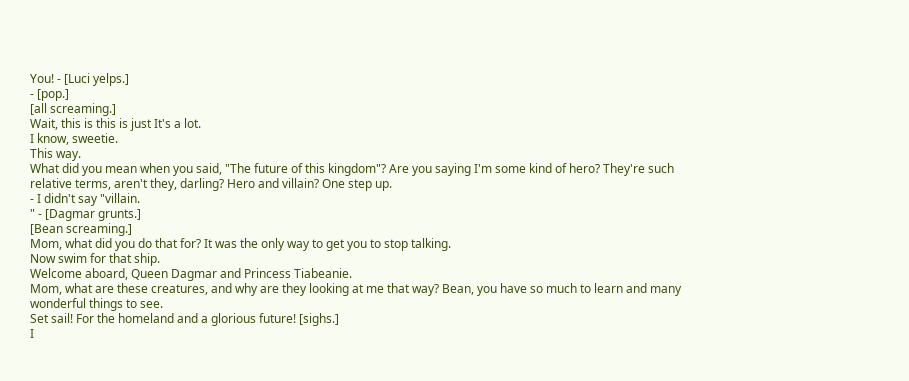You! - [Luci yelps.]
- [pop.]
[all screaming.]
Wait, this is this is just It's a lot.
I know, sweetie.
This way.
What did you mean when you said, "The future of this kingdom"? Are you saying I'm some kind of hero? They're such relative terms, aren't they, darling? Hero and villain? One step up.
- I didn't say "villain.
" - [Dagmar grunts.]
[Bean screaming.]
Mom, what did you do that for? It was the only way to get you to stop talking.
Now swim for that ship.
Welcome aboard, Queen Dagmar and Princess Tiabeanie.
Mom, what are these creatures, and why are they looking at me that way? Bean, you have so much to learn and many wonderful things to see.
Set sail! For the homeland and a glorious future! [sighs.]
I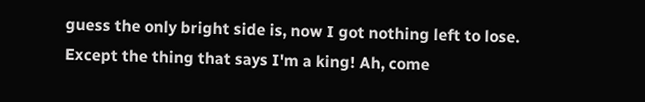guess the only bright side is, now I got nothing left to lose.
Except the thing that says I'm a king! Ah, come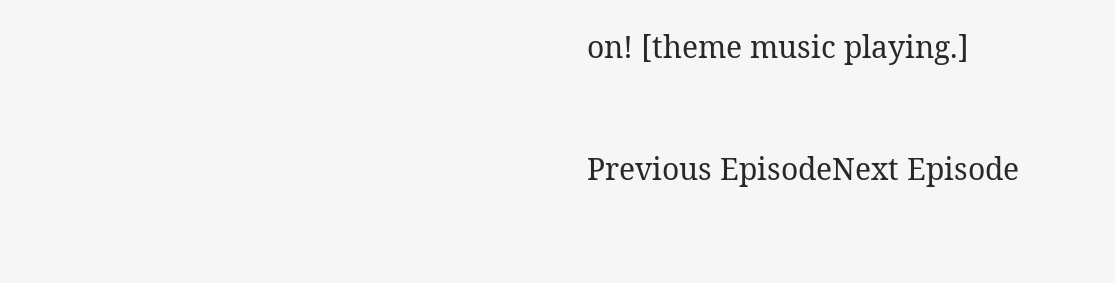on! [theme music playing.]

Previous EpisodeNext Episode